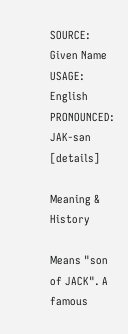SOURCE: Given Name
USAGE: English
PRONOUNCED: JAK-sən  [details]

Meaning & History

Means "son of JACK". A famous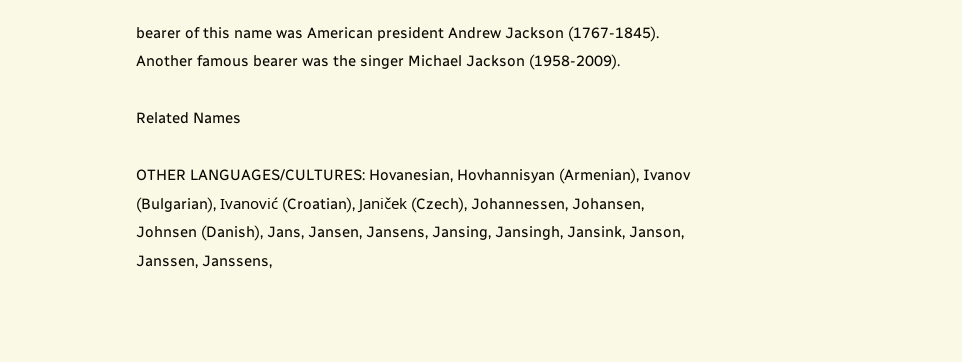bearer of this name was American president Andrew Jackson (1767-1845). Another famous bearer was the singer Michael Jackson (1958-2009).

Related Names

OTHER LANGUAGES/CULTURES: Hovanesian, Hovhannisyan (Armenian), Ivanov (Bulgarian), Ivanović (Croatian), Janiček (Czech), Johannessen, Johansen, Johnsen (Danish), Jans, Jansen, Jansens, Jansing, Jansingh, Jansink, Janson, Janssen, Janssens,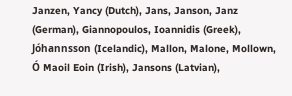Janzen, Yancy (Dutch), Jans, Janson, Janz (German), Giannopoulos, Ioannidis (Greek), Jóhannsson (Icelandic), Mallon, Malone, Mollown, Ó Maoil Eoin (Irish), Jansons (Latvian),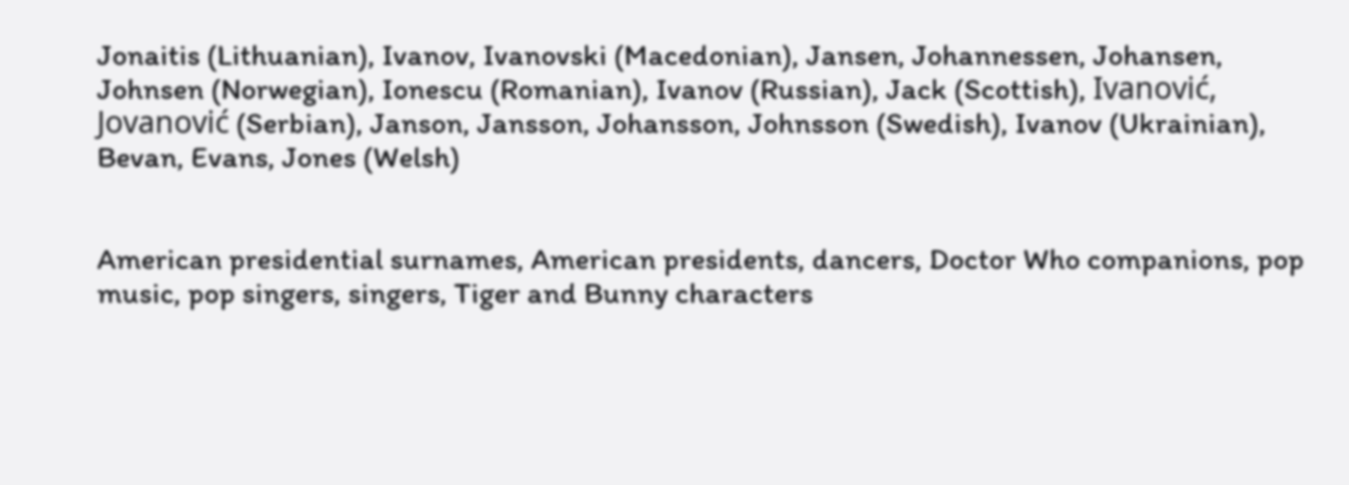Jonaitis (Lithuanian), Ivanov, Ivanovski (Macedonian), Jansen, Johannessen, Johansen, Johnsen (Norwegian), Ionescu (Romanian), Ivanov (Russian), Jack (Scottish), Ivanović, Jovanović (Serbian), Janson, Jansson, Johansson, Johnsson (Swedish), Ivanov (Ukrainian), Bevan, Evans, Jones (Welsh)


American presidential surnames, American presidents, dancers, Doctor Who companions, pop music, pop singers, singers, Tiger and Bunny characters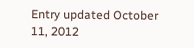Entry updated October 11, 2012